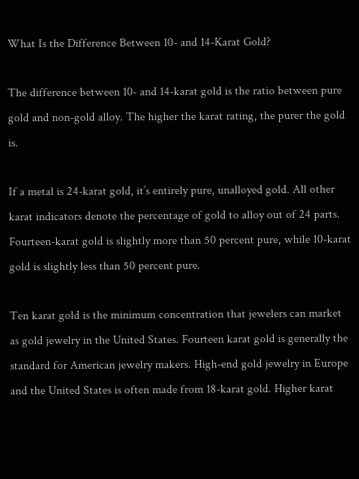What Is the Difference Between 10- and 14-Karat Gold?

The difference between 10- and 14-karat gold is the ratio between pure gold and non-gold alloy. The higher the karat rating, the purer the gold is.

If a metal is 24-karat gold, it’s entirely pure, unalloyed gold. All other karat indicators denote the percentage of gold to alloy out of 24 parts. Fourteen-karat gold is slightly more than 50 percent pure, while 10-karat gold is slightly less than 50 percent pure.

Ten karat gold is the minimum concentration that jewelers can market as gold jewelry in the United States. Fourteen karat gold is generally the standard for American jewelry makers. High-end gold jewelry in Europe and the United States is often made from 18-karat gold. Higher karat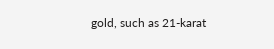gold, such as 21-karat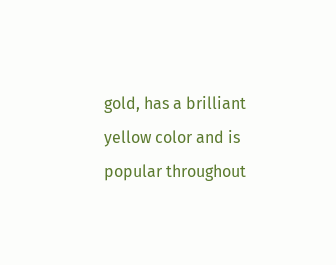gold, has a brilliant yellow color and is popular throughout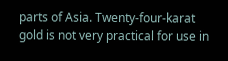parts of Asia. Twenty-four-karat gold is not very practical for use in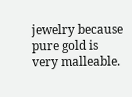jewelry because pure gold is very malleable.